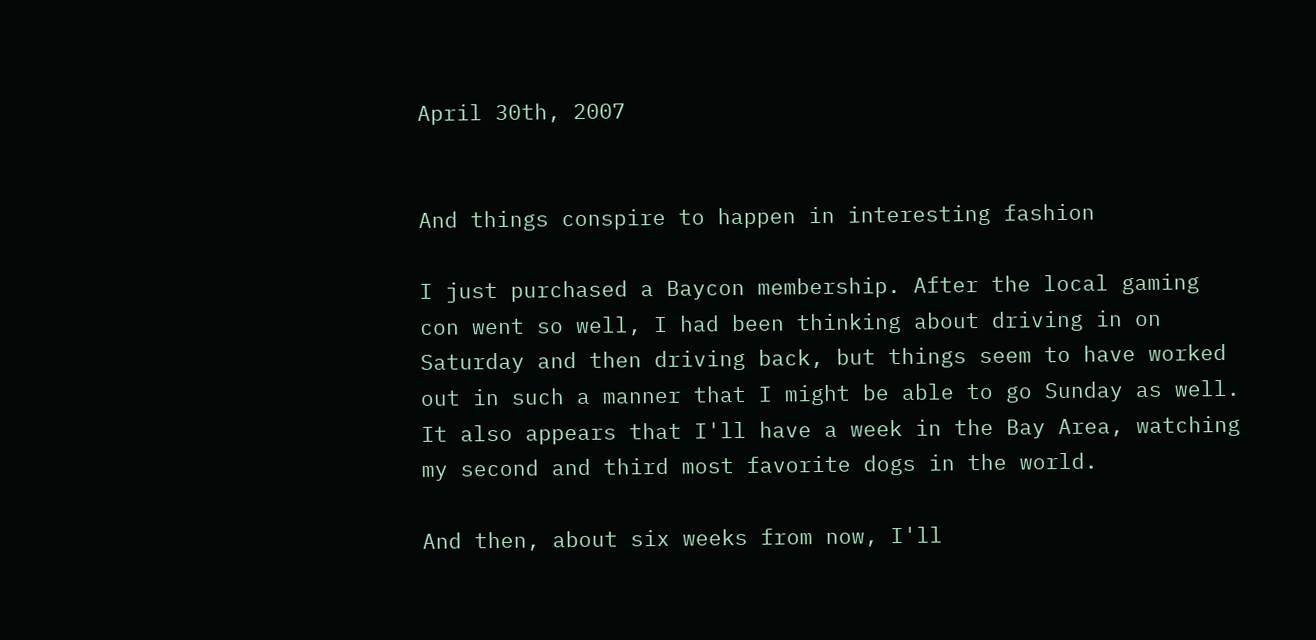April 30th, 2007


And things conspire to happen in interesting fashion

I just purchased a Baycon membership. After the local gaming con went so well, I had been thinking about driving in on Saturday and then driving back, but things seem to have worked out in such a manner that I might be able to go Sunday as well. It also appears that I'll have a week in the Bay Area, watching my second and third most favorite dogs in the world.

And then, about six weeks from now, I'll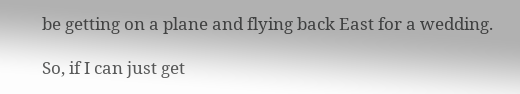be getting on a plane and flying back East for a wedding.

So, if I can just get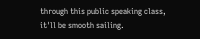through this public speaking class, it'll be smooth sailing.